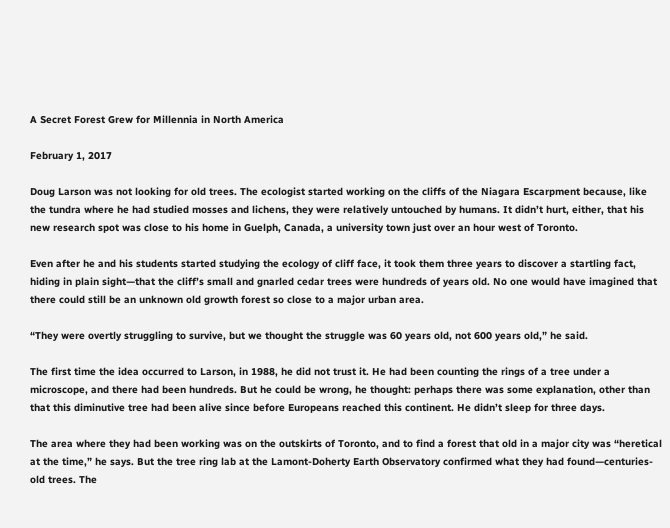A Secret Forest Grew for Millennia in North America

February 1, 2017

Doug Larson was not looking for old trees. The ecologist started working on the cliffs of the Niagara Escarpment because, like the tundra where he had studied mosses and lichens, they were relatively untouched by humans. It didn’t hurt, either, that his new research spot was close to his home in Guelph, Canada, a university town just over an hour west of Toronto.

Even after he and his students started studying the ecology of cliff face, it took them three years to discover a startling fact, hiding in plain sight—that the cliff’s small and gnarled cedar trees were hundreds of years old. No one would have imagined that there could still be an unknown old growth forest so close to a major urban area.

“They were overtly struggling to survive, but we thought the struggle was 60 years old, not 600 years old,” he said.

The first time the idea occurred to Larson, in 1988, he did not trust it. He had been counting the rings of a tree under a microscope, and there had been hundreds. But he could be wrong, he thought: perhaps there was some explanation, other than that this diminutive tree had been alive since before Europeans reached this continent. He didn’t sleep for three days.

The area where they had been working was on the outskirts of Toronto, and to find a forest that old in a major city was “heretical at the time,” he says. But the tree ring lab at the Lamont-Doherty Earth Observatory confirmed what they had found—centuries-old trees. The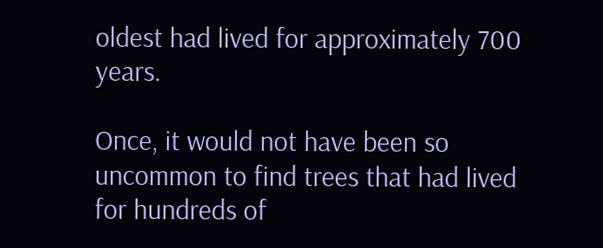oldest had lived for approximately 700 years.

Once, it would not have been so uncommon to find trees that had lived for hundreds of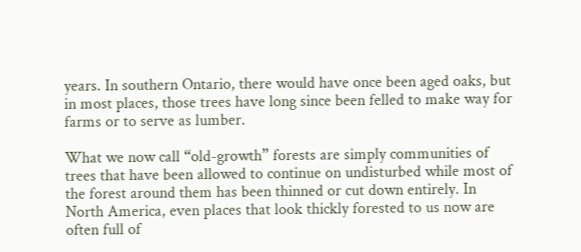years. In southern Ontario, there would have once been aged oaks, but in most places, those trees have long since been felled to make way for farms or to serve as lumber.

What we now call “old-growth” forests are simply communities of trees that have been allowed to continue on undisturbed while most of the forest around them has been thinned or cut down entirely. In North America, even places that look thickly forested to us now are often full of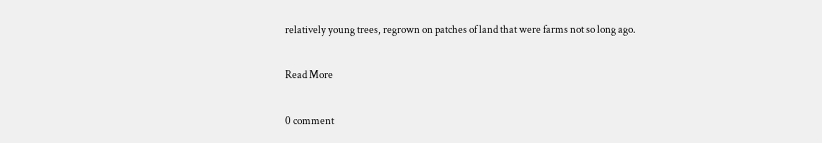relatively young trees, regrown on patches of land that were farms not so long ago.

Read More

0 comment